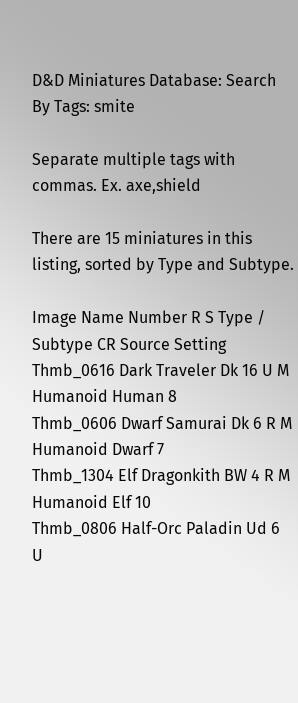D&D Miniatures Database: Search By Tags: smite

Separate multiple tags with commas. Ex. axe,shield

There are 15 miniatures in this listing, sorted by Type and Subtype.

Image Name Number R S Type / Subtype CR Source Setting
Thmb_0616 Dark Traveler Dk 16 U M Humanoid Human 8
Thmb_0606 Dwarf Samurai Dk 6 R M Humanoid Dwarf 7
Thmb_1304 Elf Dragonkith BW 4 R M Humanoid Elf 10
Thmb_0806 Half-Orc Paladin Ud 6 U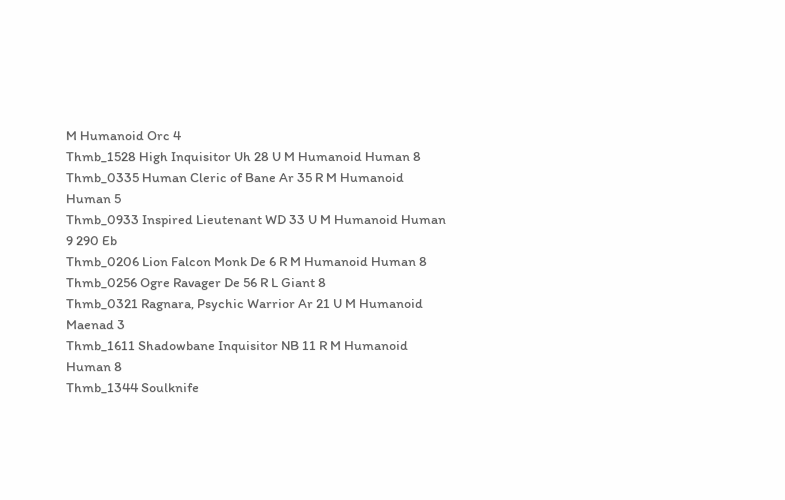M Humanoid Orc 4
Thmb_1528 High Inquisitor Uh 28 U M Humanoid Human 8
Thmb_0335 Human Cleric of Bane Ar 35 R M Humanoid Human 5
Thmb_0933 Inspired Lieutenant WD 33 U M Humanoid Human 9 290 Eb
Thmb_0206 Lion Falcon Monk De 6 R M Humanoid Human 8
Thmb_0256 Ogre Ravager De 56 R L Giant 8
Thmb_0321 Ragnara, Psychic Warrior Ar 21 U M Humanoid Maenad 3
Thmb_1611 Shadowbane Inquisitor NB 11 R M Humanoid Human 8
Thmb_1344 Soulknife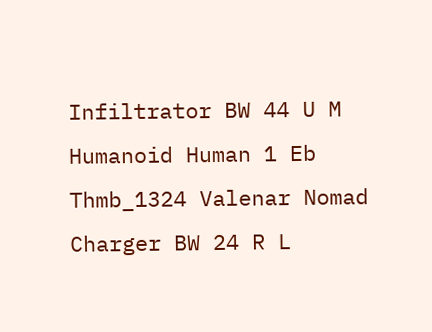Infiltrator BW 44 U M Humanoid Human 1 Eb
Thmb_1324 Valenar Nomad Charger BW 24 R L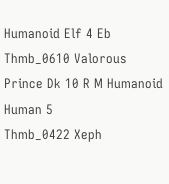Humanoid Elf 4 Eb
Thmb_0610 Valorous Prince Dk 10 R M Humanoid Human 5
Thmb_0422 Xeph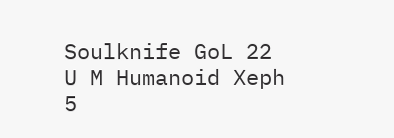Soulknife GoL 22 U M Humanoid Xeph 5